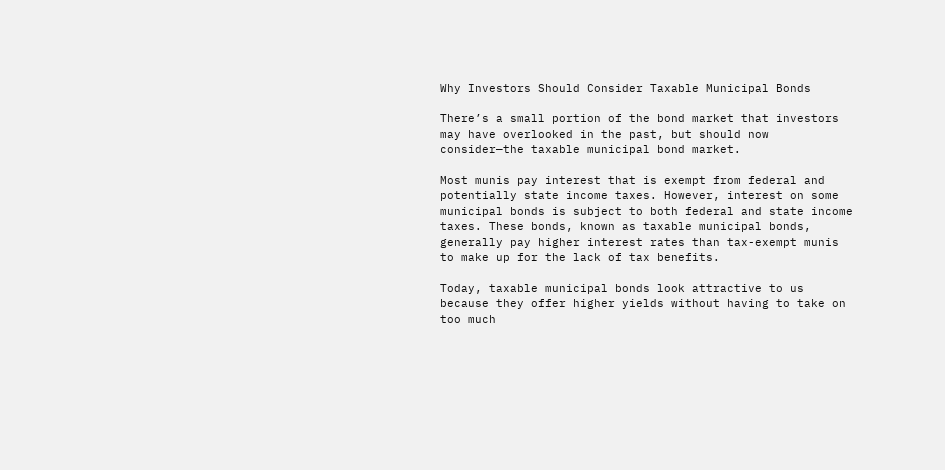Why Investors Should Consider Taxable Municipal Bonds

There’s a small portion of the bond market that investors may have overlooked in the past, but should now consider—the taxable municipal bond market.

Most munis pay interest that is exempt from federal and potentially state income taxes. However, interest on some municipal bonds is subject to both federal and state income taxes. These bonds, known as taxable municipal bonds, generally pay higher interest rates than tax-exempt munis to make up for the lack of tax benefits.

Today, taxable municipal bonds look attractive to us because they offer higher yields without having to take on too much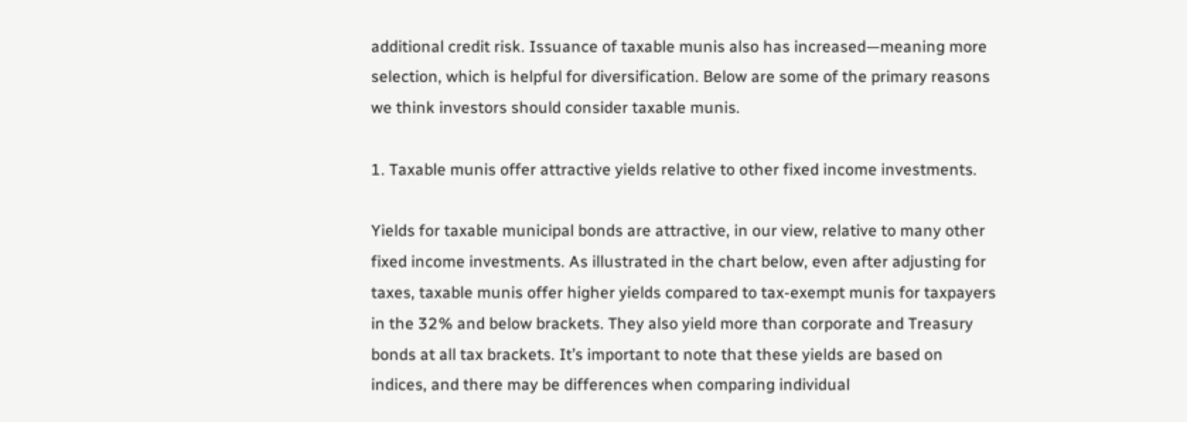additional credit risk. Issuance of taxable munis also has increased—meaning more selection, which is helpful for diversification. Below are some of the primary reasons we think investors should consider taxable munis.

1. Taxable munis offer attractive yields relative to other fixed income investments.

Yields for taxable municipal bonds are attractive, in our view, relative to many other fixed income investments. As illustrated in the chart below, even after adjusting for taxes, taxable munis offer higher yields compared to tax-exempt munis for taxpayers in the 32% and below brackets. They also yield more than corporate and Treasury bonds at all tax brackets. It’s important to note that these yields are based on indices, and there may be differences when comparing individual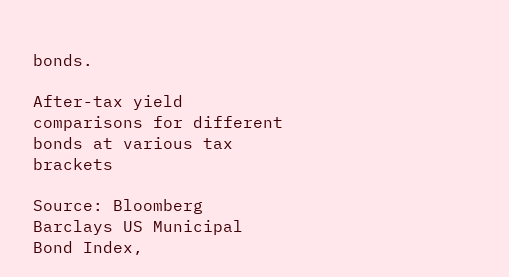bonds.

After-tax yield comparisons for different bonds at various tax brackets

Source: Bloomberg Barclays US Municipal Bond Index,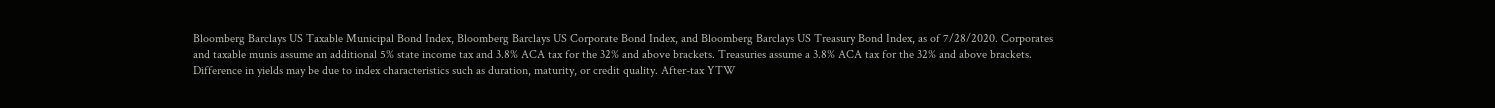Bloomberg Barclays US Taxable Municipal Bond Index, Bloomberg Barclays US Corporate Bond Index, and Bloomberg Barclays US Treasury Bond Index, as of 7/28/2020. Corporates and taxable munis assume an additional 5% state income tax and 3.8% ACA tax for the 32% and above brackets. Treasuries assume a 3.8% ACA tax for the 32% and above brackets. Difference in yields may be due to index characteristics such as duration, maturity, or credit quality. After-tax YTW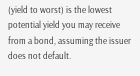(yield to worst) is the lowest potential yield you may receive from a bond, assuming the issuer does not default.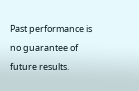Past performance is no guarantee of future results.